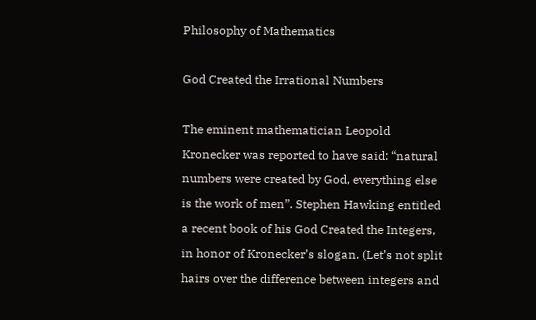Philosophy of Mathematics

God Created the Irrational Numbers

The eminent mathematician Leopold Kronecker was reported to have said: “natural numbers were created by God, everything else is the work of men”. Stephen Hawking entitled a recent book of his God Created the Integers, in honor of Kronecker’s slogan. (Let’s not split hairs over the difference between integers and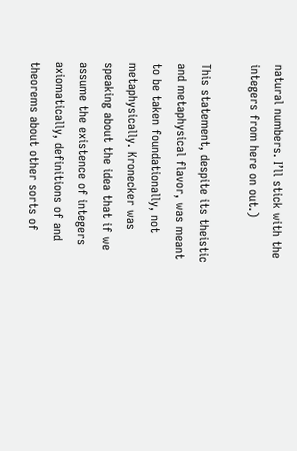natural numbers. I’ll stick with the integers from here on out.)

This statement, despite its theistic and metaphysical flavor, was meant to be taken foundationally, not metaphysically. Kronecker was speaking about the idea that if we assume the existence of integers axiomatically, definitions of and theorems about other sorts of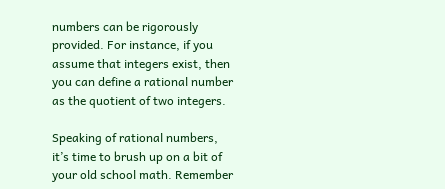numbers can be rigorously provided. For instance, if you assume that integers exist, then you can define a rational number as the quotient of two integers.

Speaking of rational numbers, it’s time to brush up on a bit of your old school math. Remember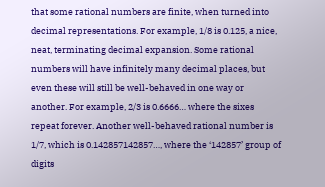that some rational numbers are finite, when turned into decimal representations. For example, 1/8 is 0.125, a nice, neat, terminating decimal expansion. Some rational numbers will have infinitely many decimal places, but even these will still be well-behaved in one way or another. For example, 2/3 is 0.6666… where the sixes repeat forever. Another well-behaved rational number is 1/7, which is 0.142857142857…, where the ‘142857’ group of digits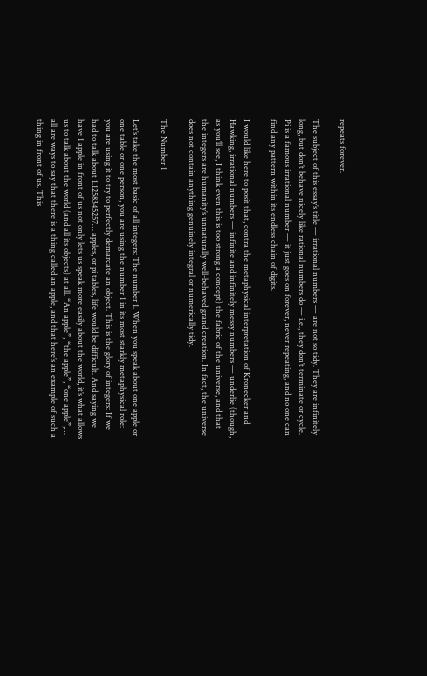repeats forever.

The subject of this essay’s title — irrational numbers — are not so tidy. They are infinitely long, but don’t behave nicely like rational numbers do — i.e., they don’t terminate or cycle. Pi is a famous irrational number — it just goes on forever, never repeating, and no one can find any pattern within its endless chain of digits.

I would like here to posit that, contra the metaphysical interpretation of Kronecker and Hawking, irrational numbers — infinite and infinitely messy numbers — underlie (though, as you’ll see, I think even this is too strong a concept) the fabric of the universe, and that the integers are humanity’s unnaturally well-behaved grand creation. In fact, the universe does not contain anything genuinely integral or numerically tidy.

The Number 1

Let’s take the most basic of all integers: The number 1. When you speak about one apple or one table or one person, you are using the number 1 in its most starkly metaphysical role: you are using it to try to perfectly demarcate an object. This is the glory of integers: If we had to talk about 1.1258345257… apples, or pi tables, life would be difficult. And saying we have 1 apple in front of us not only lets us speak more easily about the world, it’s what allows us to talk about the world (and all its objects) at all. “An apple”, “the apple”, “one apple”,… all are ways to say that there is a thing called an apple, and that here’s an example of such a thing in front of us. This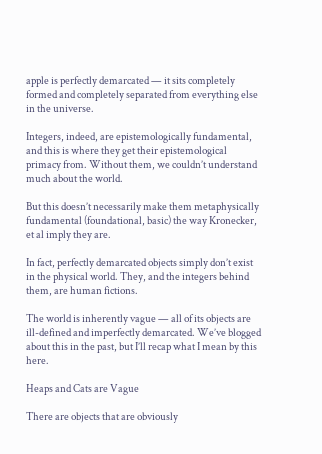apple is perfectly demarcated — it sits completely formed and completely separated from everything else in the universe.

Integers, indeed, are epistemologically fundamental, and this is where they get their epistemological primacy from. Without them, we couldn’t understand much about the world.

But this doesn’t necessarily make them metaphysically fundamental (foundational, basic) the way Kronecker, et al imply they are.

In fact, perfectly demarcated objects simply don’t exist in the physical world. They, and the integers behind them, are human fictions.

The world is inherently vague — all of its objects are ill-defined and imperfectly demarcated. We’ve blogged about this in the past, but I’ll recap what I mean by this here.

Heaps and Cats are Vague

There are objects that are obviously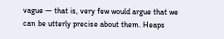vague — that is, very few would argue that we can be utterly precise about them. Heaps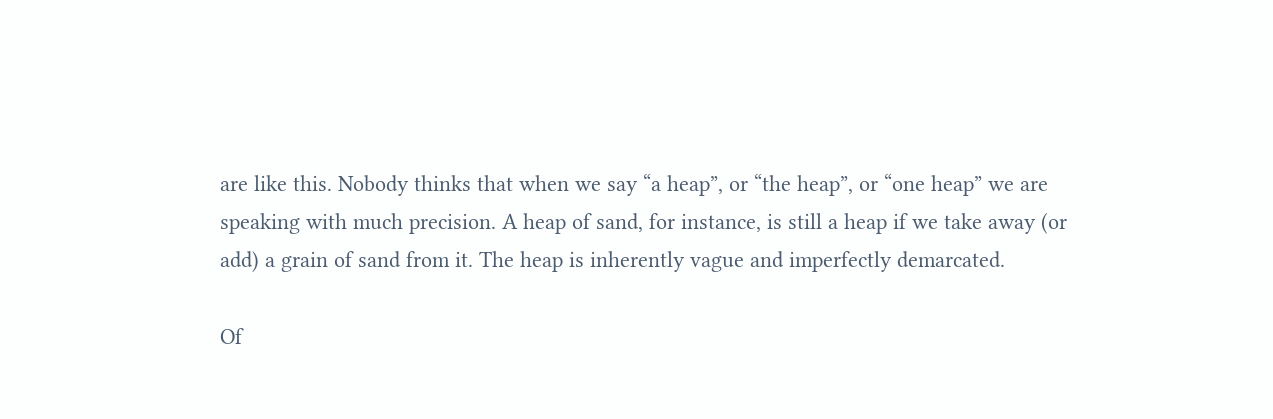are like this. Nobody thinks that when we say “a heap”, or “the heap”, or “one heap” we are speaking with much precision. A heap of sand, for instance, is still a heap if we take away (or add) a grain of sand from it. The heap is inherently vague and imperfectly demarcated.

Of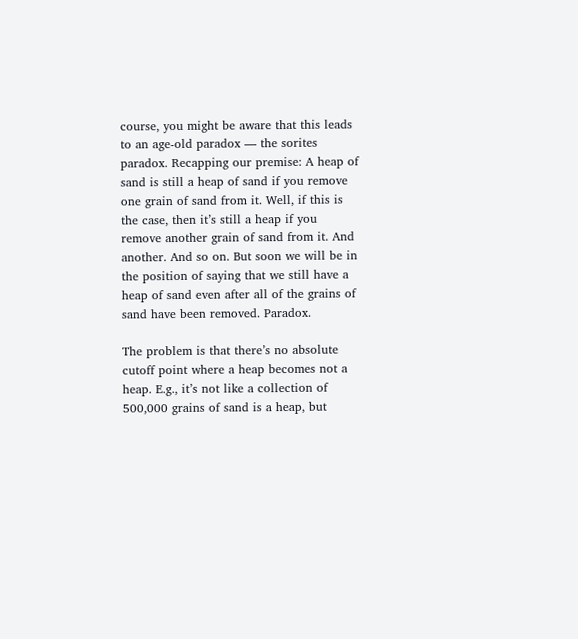course, you might be aware that this leads to an age-old paradox — the sorites paradox. Recapping our premise: A heap of sand is still a heap of sand if you remove one grain of sand from it. Well, if this is the case, then it’s still a heap if you remove another grain of sand from it. And another. And so on. But soon we will be in the position of saying that we still have a heap of sand even after all of the grains of sand have been removed. Paradox.

The problem is that there’s no absolute cutoff point where a heap becomes not a heap. E.g., it’s not like a collection of 500,000 grains of sand is a heap, but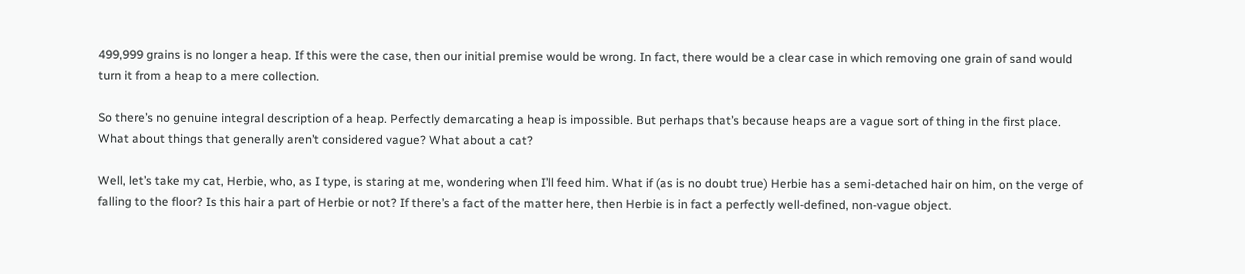499,999 grains is no longer a heap. If this were the case, then our initial premise would be wrong. In fact, there would be a clear case in which removing one grain of sand would turn it from a heap to a mere collection.

So there’s no genuine integral description of a heap. Perfectly demarcating a heap is impossible. But perhaps that’s because heaps are a vague sort of thing in the first place. What about things that generally aren’t considered vague? What about a cat?

Well, let’s take my cat, Herbie, who, as I type, is staring at me, wondering when I’ll feed him. What if (as is no doubt true) Herbie has a semi-detached hair on him, on the verge of falling to the floor? Is this hair a part of Herbie or not? If there’s a fact of the matter here, then Herbie is in fact a perfectly well-defined, non-vague object.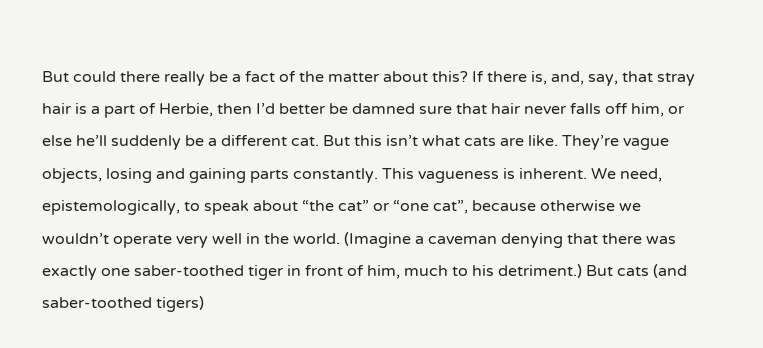But could there really be a fact of the matter about this? If there is, and, say, that stray hair is a part of Herbie, then I’d better be damned sure that hair never falls off him, or else he’ll suddenly be a different cat. But this isn’t what cats are like. They’re vague objects, losing and gaining parts constantly. This vagueness is inherent. We need, epistemologically, to speak about “the cat” or “one cat”, because otherwise we wouldn’t operate very well in the world. (Imagine a caveman denying that there was exactly one saber-toothed tiger in front of him, much to his detriment.) But cats (and saber-toothed tigers)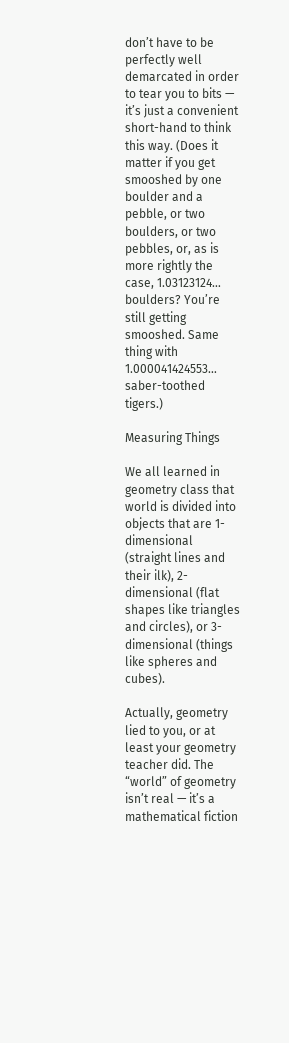don’t have to be perfectly well demarcated in order to tear you to bits — it’s just a convenient short-hand to think this way. (Does it matter if you get smooshed by one boulder and a pebble, or two boulders, or two pebbles, or, as is more rightly the case, 1.03123124… boulders? You’re still getting smooshed. Same thing with 1.000041424553… saber-toothed tigers.)

Measuring Things

We all learned in geometry class that world is divided into objects that are 1-dimensional (straight lines and their ilk), 2-dimensional (flat shapes like triangles and circles), or 3-dimensional (things like spheres and cubes).

Actually, geometry lied to you, or at least your geometry teacher did. The “world” of geometry isn’t real — it’s a mathematical fiction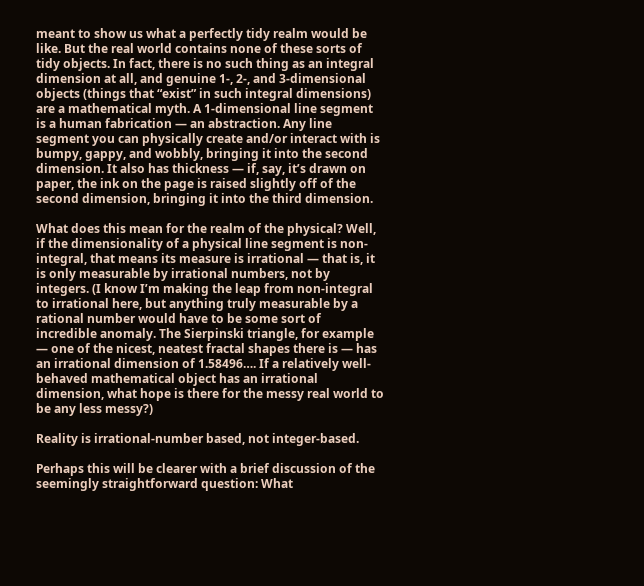meant to show us what a perfectly tidy realm would be like. But the real world contains none of these sorts of tidy objects. In fact, there is no such thing as an integral dimension at all, and genuine 1-, 2-, and 3-dimensional objects (things that “exist” in such integral dimensions) are a mathematical myth. A 1-dimensional line segment is a human fabrication — an abstraction. Any line segment you can physically create and/or interact with is bumpy, gappy, and wobbly, bringing it into the second dimension. It also has thickness — if, say, it’s drawn on paper, the ink on the page is raised slightly off of the second dimension, bringing it into the third dimension.

What does this mean for the realm of the physical? Well, if the dimensionality of a physical line segment is non-integral, that means its measure is irrational — that is, it is only measurable by irrational numbers, not by integers. (I know I’m making the leap from non-integral to irrational here, but anything truly measurable by a rational number would have to be some sort of incredible anomaly. The Sierpinski triangle, for example — one of the nicest, neatest fractal shapes there is — has an irrational dimension of 1.58496…. If a relatively well-behaved mathematical object has an irrational dimension, what hope is there for the messy real world to be any less messy?)

Reality is irrational-number based, not integer-based.

Perhaps this will be clearer with a brief discussion of the seemingly straightforward question: What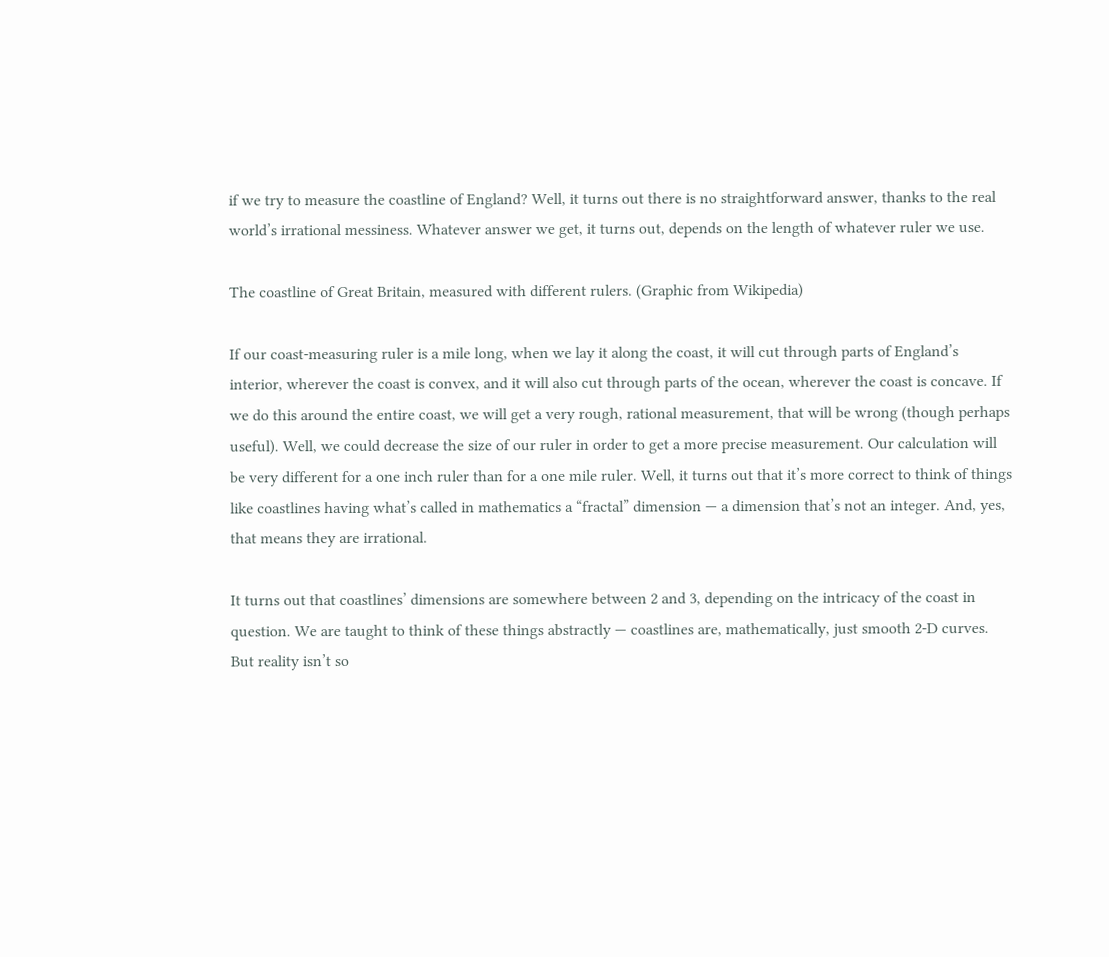if we try to measure the coastline of England? Well, it turns out there is no straightforward answer, thanks to the real world’s irrational messiness. Whatever answer we get, it turns out, depends on the length of whatever ruler we use.

The coastline of Great Britain, measured with different rulers. (Graphic from Wikipedia)

If our coast-measuring ruler is a mile long, when we lay it along the coast, it will cut through parts of England’s interior, wherever the coast is convex, and it will also cut through parts of the ocean, wherever the coast is concave. If we do this around the entire coast, we will get a very rough, rational measurement, that will be wrong (though perhaps useful). Well, we could decrease the size of our ruler in order to get a more precise measurement. Our calculation will be very different for a one inch ruler than for a one mile ruler. Well, it turns out that it’s more correct to think of things like coastlines having what’s called in mathematics a “fractal” dimension — a dimension that’s not an integer. And, yes, that means they are irrational.

It turns out that coastlines’ dimensions are somewhere between 2 and 3, depending on the intricacy of the coast in question. We are taught to think of these things abstractly — coastlines are, mathematically, just smooth 2-D curves. But reality isn’t so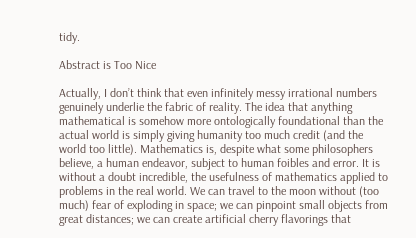tidy.

Abstract is Too Nice

Actually, I don’t think that even infinitely messy irrational numbers genuinely underlie the fabric of reality. The idea that anything mathematical is somehow more ontologically foundational than the actual world is simply giving humanity too much credit (and the world too little). Mathematics is, despite what some philosophers believe, a human endeavor, subject to human foibles and error. It is without a doubt incredible, the usefulness of mathematics applied to problems in the real world. We can travel to the moon without (too much) fear of exploding in space; we can pinpoint small objects from great distances; we can create artificial cherry flavorings that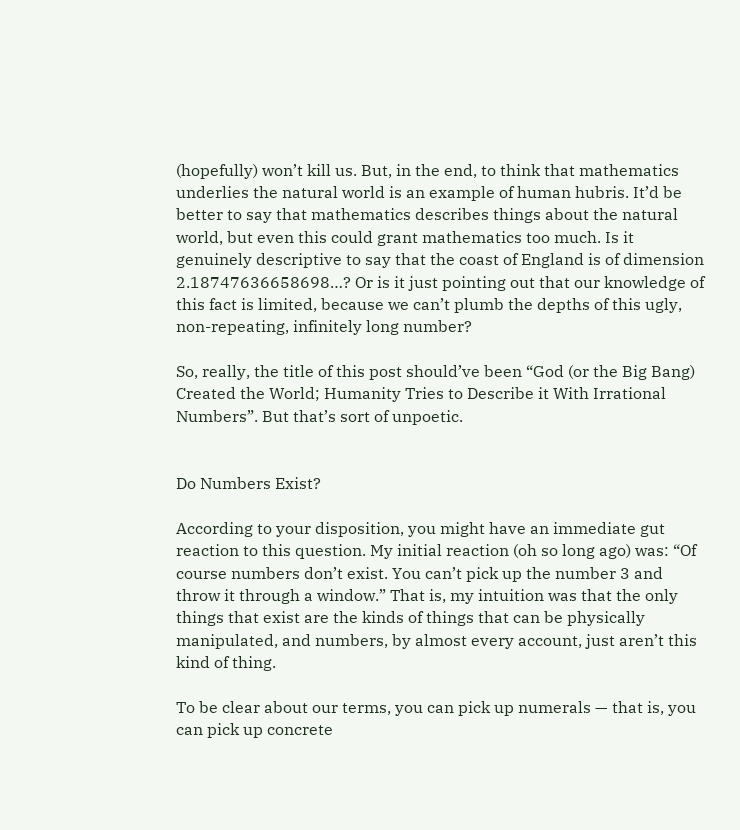(hopefully) won’t kill us. But, in the end, to think that mathematics underlies the natural world is an example of human hubris. It’d be better to say that mathematics describes things about the natural world, but even this could grant mathematics too much. Is it genuinely descriptive to say that the coast of England is of dimension 2.18747636658698…? Or is it just pointing out that our knowledge of this fact is limited, because we can’t plumb the depths of this ugly, non-repeating, infinitely long number?

So, really, the title of this post should’ve been “God (or the Big Bang) Created the World; Humanity Tries to Describe it With Irrational Numbers”. But that’s sort of unpoetic.


Do Numbers Exist?

According to your disposition, you might have an immediate gut reaction to this question. My initial reaction (oh so long ago) was: “Of course numbers don’t exist. You can’t pick up the number 3 and throw it through a window.” That is, my intuition was that the only things that exist are the kinds of things that can be physically manipulated, and numbers, by almost every account, just aren’t this kind of thing.

To be clear about our terms, you can pick up numerals — that is, you can pick up concrete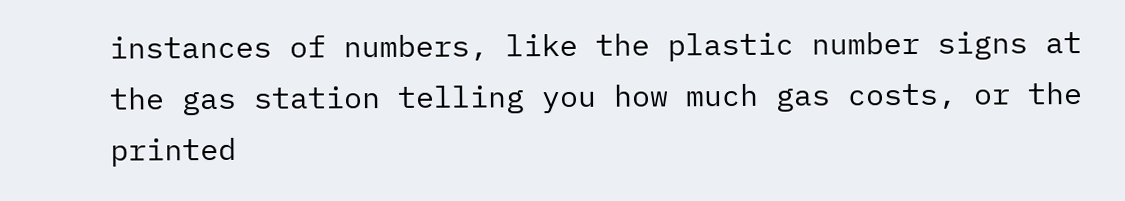instances of numbers, like the plastic number signs at the gas station telling you how much gas costs, or the printed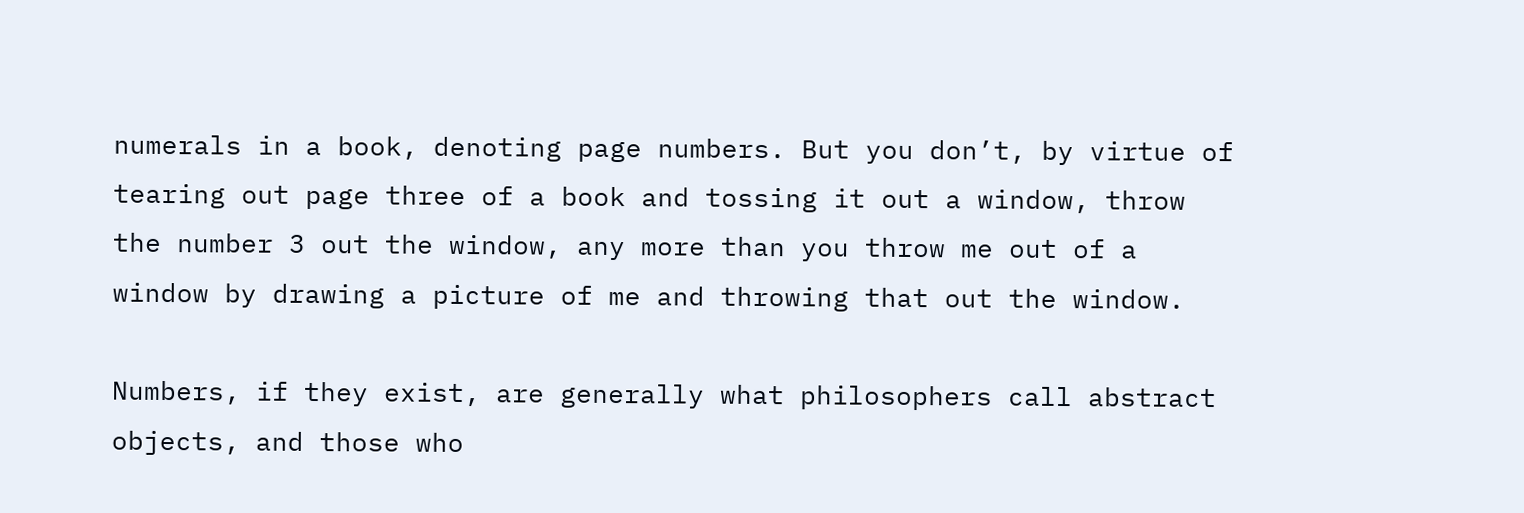numerals in a book, denoting page numbers. But you don’t, by virtue of tearing out page three of a book and tossing it out a window, throw the number 3 out the window, any more than you throw me out of a window by drawing a picture of me and throwing that out the window.

Numbers, if they exist, are generally what philosophers call abstract objects, and those who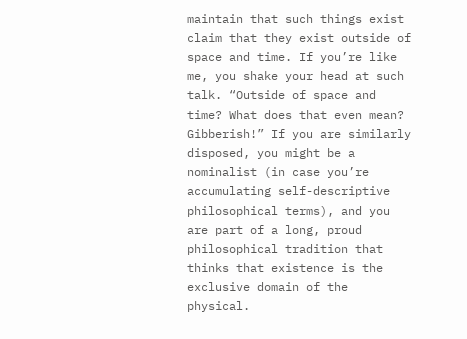maintain that such things exist claim that they exist outside of space and time. If you’re like me, you shake your head at such talk. “Outside of space and time? What does that even mean? Gibberish!” If you are similarly disposed, you might be a nominalist (in case you’re accumulating self-descriptive philosophical terms), and you are part of a long, proud philosophical tradition that thinks that existence is the exclusive domain of the physical.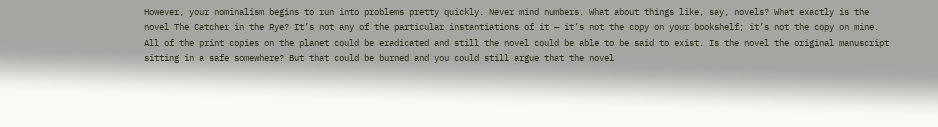However, your nominalism begins to run into problems pretty quickly. Never mind numbers. What about things like, say, novels? What exactly is the novel The Catcher in the Rye? It’s not any of the particular instantiations of it — it’s not the copy on your bookshelf; it’s not the copy on mine. All of the print copies on the planet could be eradicated and still the novel could be able to be said to exist. Is the novel the original manuscript sitting in a safe somewhere? But that could be burned and you could still argue that the novel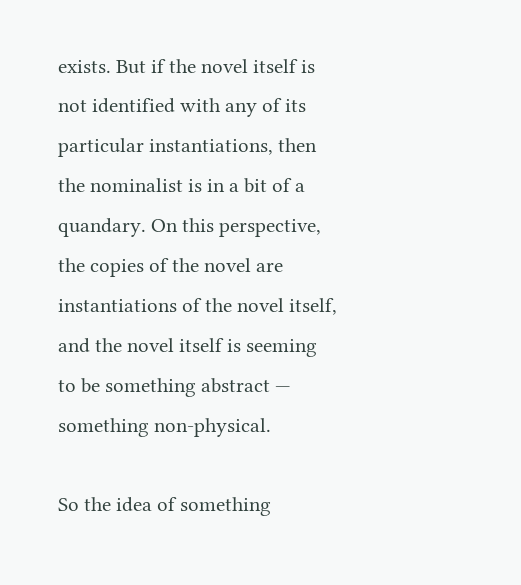exists. But if the novel itself is not identified with any of its particular instantiations, then the nominalist is in a bit of a quandary. On this perspective, the copies of the novel are instantiations of the novel itself, and the novel itself is seeming to be something abstract — something non-physical.

So the idea of something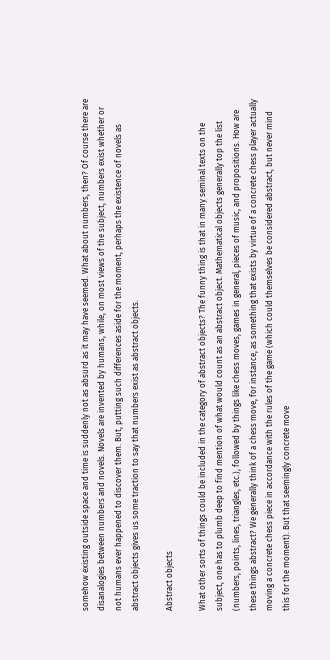somehow existing outside space and time is suddenly not as absurd as it may have seemed. What about numbers, then? Of course there are disanalogies between numbers and novels. Novels are invented by humans, while, on most views of the subject, numbers exist whether or not humans ever happened to discover them. But, putting such differences aside for the moment, perhaps the existence of novels as abstract objects gives us some traction to say that numbers exist as abstract objects.

Abstract objects

What other sorts of things could be included in the category of abstract objects? The funny thing is that in many seminal texts on the subject, one has to plumb deep to find mention of what would count as an abstract object. Mathematical objects generally top the list (numbers, points, lines, triangles, etc.), followed by things like chess moves, games in general, pieces of music, and propositions. How are these things abstract? We generally think of a chess move, for instance, as something that exists by virtue of a concrete chess player actually moving a concrete chess piece in accordance with the rules of the game (which could themselves be considered abstract, but never mind this for the moment). But that seemingly concrete move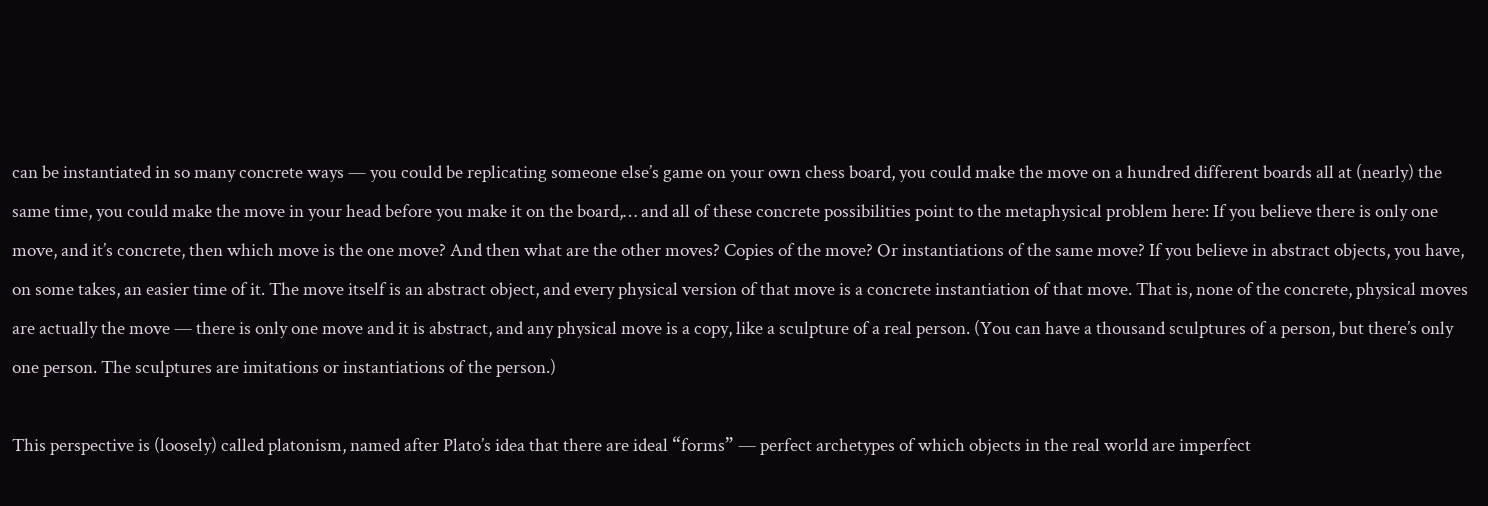can be instantiated in so many concrete ways — you could be replicating someone else’s game on your own chess board, you could make the move on a hundred different boards all at (nearly) the same time, you could make the move in your head before you make it on the board,… and all of these concrete possibilities point to the metaphysical problem here: If you believe there is only one move, and it’s concrete, then which move is the one move? And then what are the other moves? Copies of the move? Or instantiations of the same move? If you believe in abstract objects, you have, on some takes, an easier time of it. The move itself is an abstract object, and every physical version of that move is a concrete instantiation of that move. That is, none of the concrete, physical moves are actually the move — there is only one move and it is abstract, and any physical move is a copy, like a sculpture of a real person. (You can have a thousand sculptures of a person, but there’s only one person. The sculptures are imitations or instantiations of the person.)

This perspective is (loosely) called platonism, named after Plato’s idea that there are ideal “forms” — perfect archetypes of which objects in the real world are imperfect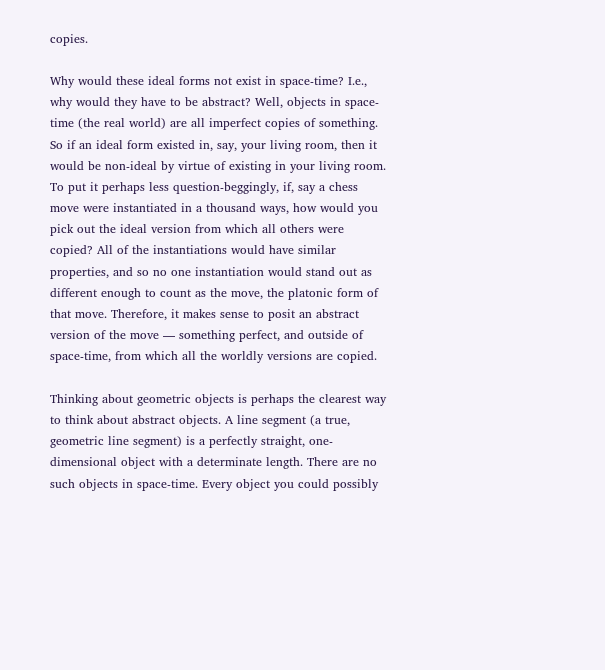copies.

Why would these ideal forms not exist in space-time? I.e., why would they have to be abstract? Well, objects in space-time (the real world) are all imperfect copies of something. So if an ideal form existed in, say, your living room, then it would be non-ideal by virtue of existing in your living room. To put it perhaps less question-beggingly, if, say a chess move were instantiated in a thousand ways, how would you pick out the ideal version from which all others were copied? All of the instantiations would have similar properties, and so no one instantiation would stand out as different enough to count as the move, the platonic form of that move. Therefore, it makes sense to posit an abstract version of the move — something perfect, and outside of space-time, from which all the worldly versions are copied.

Thinking about geometric objects is perhaps the clearest way to think about abstract objects. A line segment (a true, geometric line segment) is a perfectly straight, one-dimensional object with a determinate length. There are no such objects in space-time. Every object you could possibly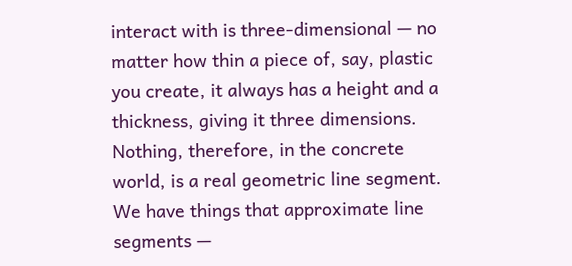interact with is three-dimensional — no matter how thin a piece of, say, plastic you create, it always has a height and a thickness, giving it three dimensions. Nothing, therefore, in the concrete world, is a real geometric line segment. We have things that approximate line segments —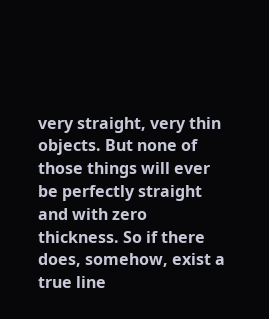very straight, very thin objects. But none of those things will ever be perfectly straight and with zero thickness. So if there does, somehow, exist a true line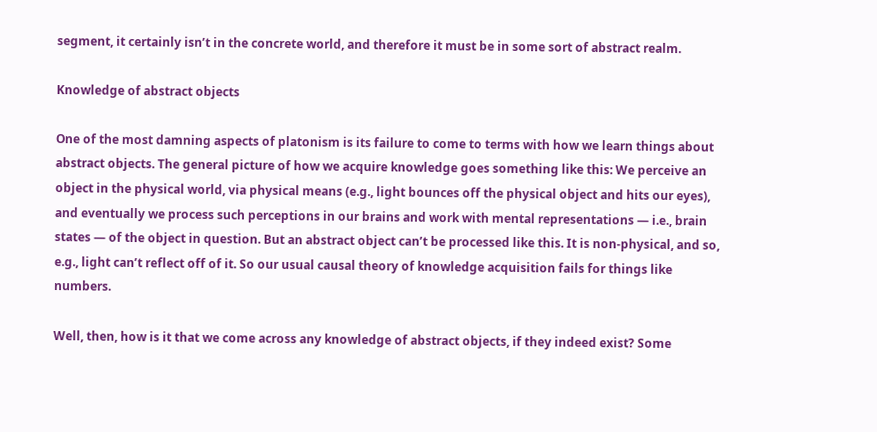segment, it certainly isn’t in the concrete world, and therefore it must be in some sort of abstract realm.

Knowledge of abstract objects

One of the most damning aspects of platonism is its failure to come to terms with how we learn things about abstract objects. The general picture of how we acquire knowledge goes something like this: We perceive an object in the physical world, via physical means (e.g., light bounces off the physical object and hits our eyes), and eventually we process such perceptions in our brains and work with mental representations — i.e., brain states — of the object in question. But an abstract object can’t be processed like this. It is non-physical, and so, e.g., light can’t reflect off of it. So our usual causal theory of knowledge acquisition fails for things like numbers.

Well, then, how is it that we come across any knowledge of abstract objects, if they indeed exist? Some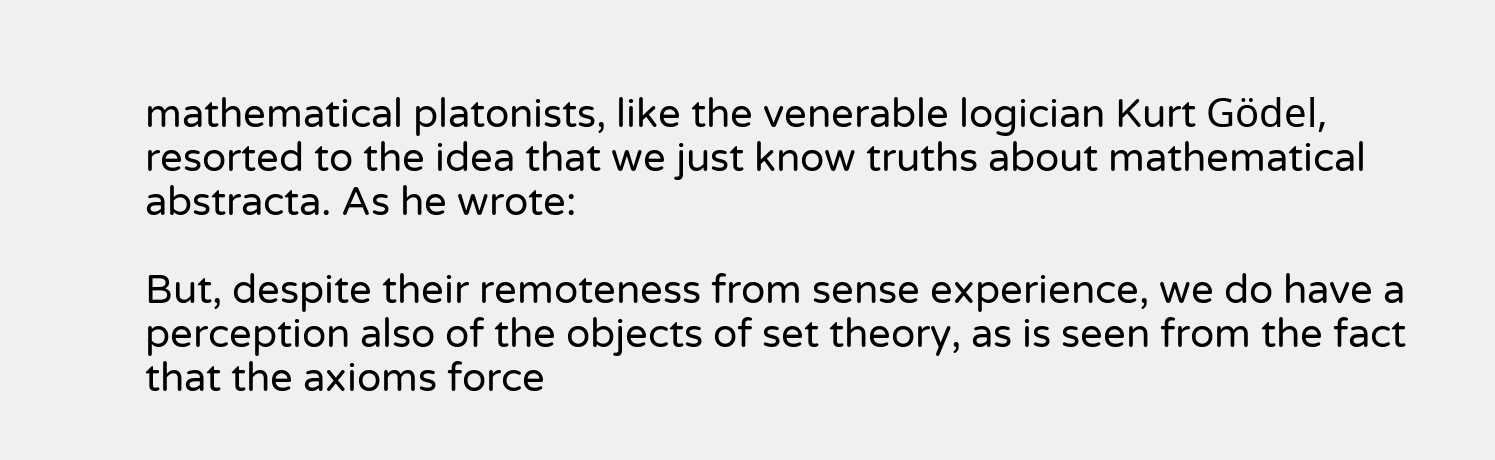mathematical platonists, like the venerable logician Kurt Gödel, resorted to the idea that we just know truths about mathematical abstracta. As he wrote:

But, despite their remoteness from sense experience, we do have a perception also of the objects of set theory, as is seen from the fact that the axioms force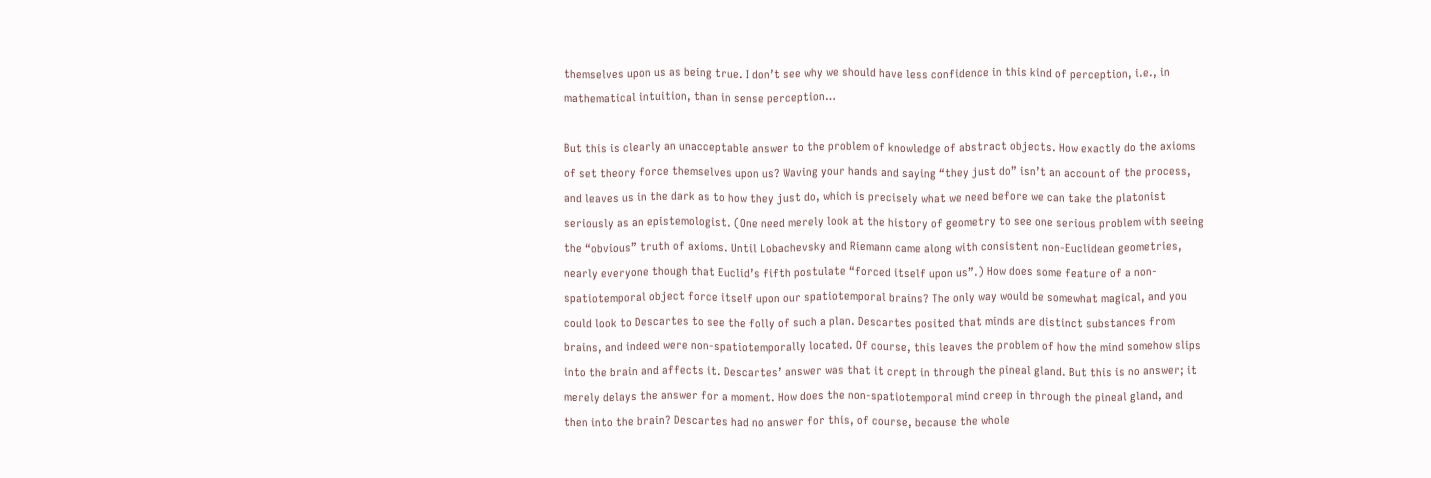themselves upon us as being true. I don’t see why we should have less confidence in this kind of perception, i.e., in mathematical intuition, than in sense perception…

But this is clearly an unacceptable answer to the problem of knowledge of abstract objects. How exactly do the axioms of set theory force themselves upon us? Waving your hands and saying “they just do” isn’t an account of the process, and leaves us in the dark as to how they just do, which is precisely what we need before we can take the platonist seriously as an epistemologist. (One need merely look at the history of geometry to see one serious problem with seeing the “obvious” truth of axioms. Until Lobachevsky and Riemann came along with consistent non-Euclidean geometries, nearly everyone though that Euclid’s fifth postulate “forced itself upon us”.) How does some feature of a non-spatiotemporal object force itself upon our spatiotemporal brains? The only way would be somewhat magical, and you could look to Descartes to see the folly of such a plan. Descartes posited that minds are distinct substances from brains, and indeed were non-spatiotemporally located. Of course, this leaves the problem of how the mind somehow slips into the brain and affects it. Descartes’ answer was that it crept in through the pineal gland. But this is no answer; it merely delays the answer for a moment. How does the non-spatiotemporal mind creep in through the pineal gland, and then into the brain? Descartes had no answer for this, of course, because the whole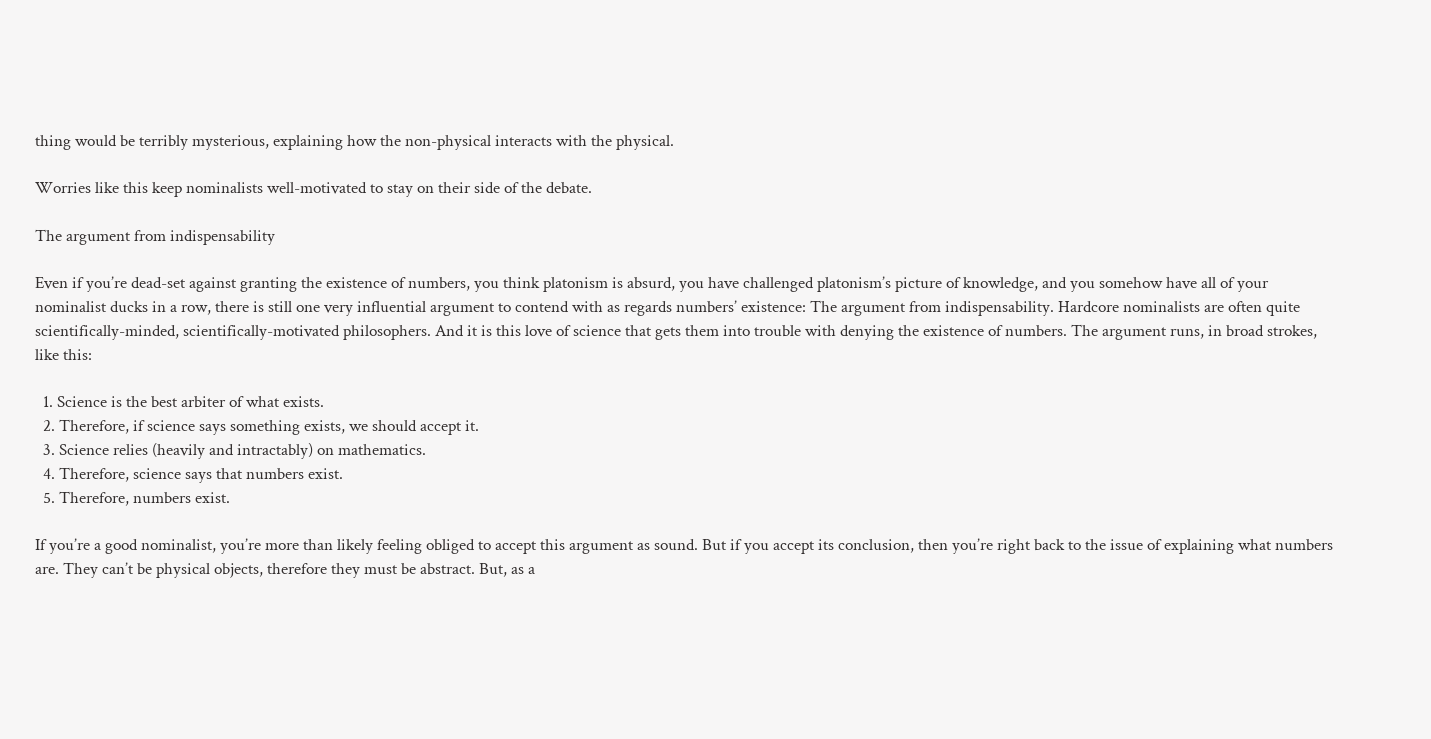thing would be terribly mysterious, explaining how the non-physical interacts with the physical.

Worries like this keep nominalists well-motivated to stay on their side of the debate.

The argument from indispensability

Even if you’re dead-set against granting the existence of numbers, you think platonism is absurd, you have challenged platonism’s picture of knowledge, and you somehow have all of your nominalist ducks in a row, there is still one very influential argument to contend with as regards numbers’ existence: The argument from indispensability. Hardcore nominalists are often quite scientifically-minded, scientifically-motivated philosophers. And it is this love of science that gets them into trouble with denying the existence of numbers. The argument runs, in broad strokes, like this:

  1. Science is the best arbiter of what exists.
  2. Therefore, if science says something exists, we should accept it.
  3. Science relies (heavily and intractably) on mathematics.
  4. Therefore, science says that numbers exist.
  5. Therefore, numbers exist.

If you’re a good nominalist, you’re more than likely feeling obliged to accept this argument as sound. But if you accept its conclusion, then you’re right back to the issue of explaining what numbers are. They can’t be physical objects, therefore they must be abstract. But, as a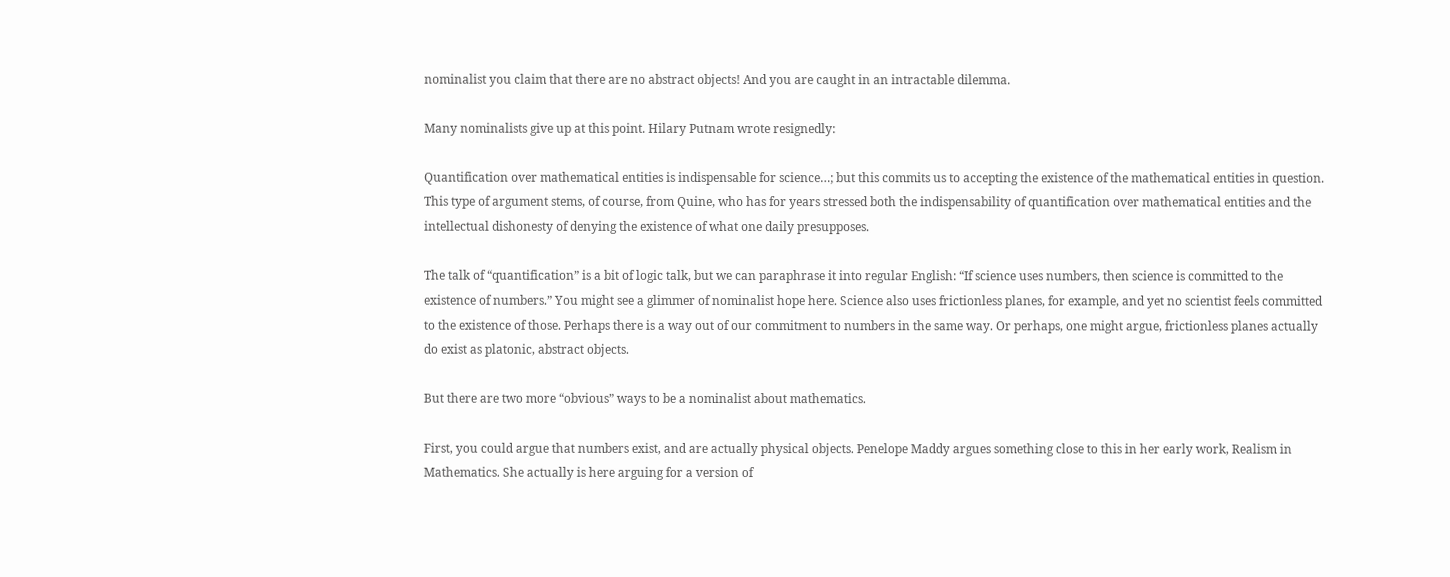nominalist you claim that there are no abstract objects! And you are caught in an intractable dilemma.

Many nominalists give up at this point. Hilary Putnam wrote resignedly:

Quantification over mathematical entities is indispensable for science…; but this commits us to accepting the existence of the mathematical entities in question. This type of argument stems, of course, from Quine, who has for years stressed both the indispensability of quantification over mathematical entities and the intellectual dishonesty of denying the existence of what one daily presupposes.

The talk of “quantification” is a bit of logic talk, but we can paraphrase it into regular English: “If science uses numbers, then science is committed to the existence of numbers.” You might see a glimmer of nominalist hope here. Science also uses frictionless planes, for example, and yet no scientist feels committed to the existence of those. Perhaps there is a way out of our commitment to numbers in the same way. Or perhaps, one might argue, frictionless planes actually do exist as platonic, abstract objects.

But there are two more “obvious” ways to be a nominalist about mathematics.

First, you could argue that numbers exist, and are actually physical objects. Penelope Maddy argues something close to this in her early work, Realism in Mathematics. She actually is here arguing for a version of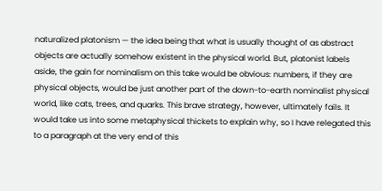naturalized platonism — the idea being that what is usually thought of as abstract objects are actually somehow existent in the physical world. But, platonist labels aside, the gain for nominalism on this take would be obvious: numbers, if they are physical objects, would be just another part of the down-to-earth nominalist physical world, like cats, trees, and quarks. This brave strategy, however, ultimately fails. It would take us into some metaphysical thickets to explain why, so I have relegated this to a paragraph at the very end of this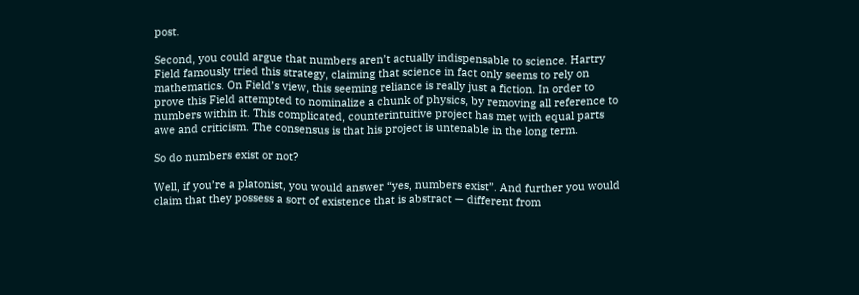post.

Second, you could argue that numbers aren’t actually indispensable to science. Hartry Field famously tried this strategy, claiming that science in fact only seems to rely on mathematics. On Field’s view, this seeming reliance is really just a fiction. In order to prove this Field attempted to nominalize a chunk of physics, by removing all reference to numbers within it. This complicated, counterintuitive project has met with equal parts awe and criticism. The consensus is that his project is untenable in the long term.

So do numbers exist or not?

Well, if you’re a platonist, you would answer “yes, numbers exist”. And further you would claim that they possess a sort of existence that is abstract — different from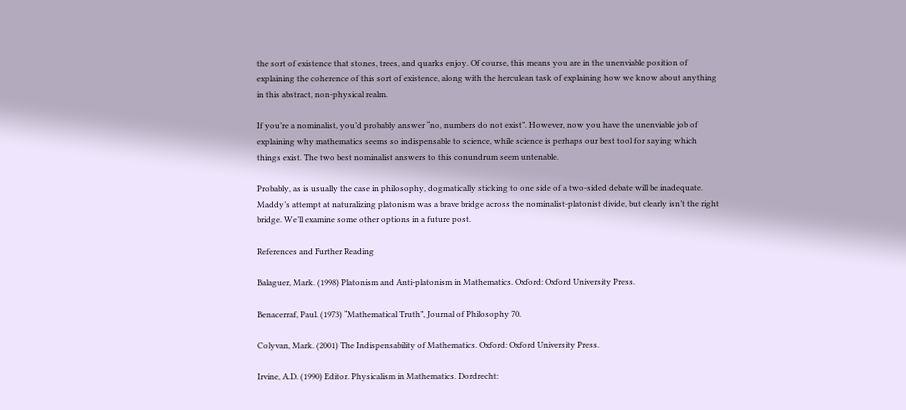the sort of existence that stones, trees, and quarks enjoy. Of course, this means you are in the unenviable position of explaining the coherence of this sort of existence, along with the herculean task of explaining how we know about anything in this abstract, non-physical realm.

If you’re a nominalist, you’d probably answer “no, numbers do not exist”. However, now you have the unenviable job of explaining why mathematics seems so indispensable to science, while science is perhaps our best tool for saying which things exist. The two best nominalist answers to this conundrum seem untenable.

Probably, as is usually the case in philosophy, dogmatically sticking to one side of a two-sided debate will be inadequate. Maddy’s attempt at naturalizing platonism was a brave bridge across the nominalist-platonist divide, but clearly isn’t the right bridge. We’ll examine some other options in a future post.

References and Further Reading

Balaguer, Mark. (1998) Platonism and Anti-platonism in Mathematics. Oxford: Oxford University Press.

Benacerraf, Paul. (1973) “Mathematical Truth”, Journal of Philosophy 70.

Colyvan, Mark. (2001) The Indispensability of Mathematics. Oxford: Oxford University Press.

Irvine, A.D. (1990) Editor. Physicalism in Mathematics. Dordrecht: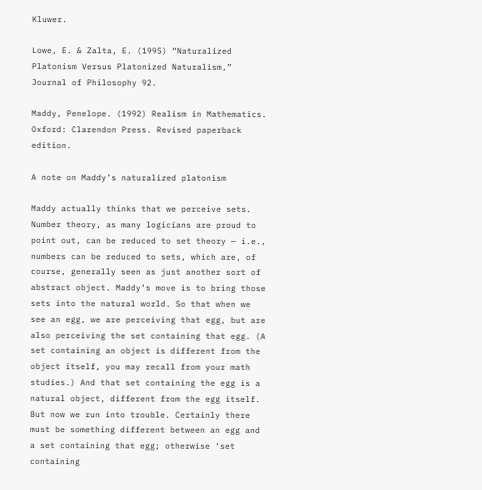Kluwer.

Lowe, E. & Zalta, E. (1995) “Naturalized Platonism Versus Platonized Naturalism,” Journal of Philosophy 92.

Maddy, Penelope. (1992) Realism in Mathematics. Oxford: Clarendon Press. Revised paperback edition.

A note on Maddy’s naturalized platonism

Maddy actually thinks that we perceive sets. Number theory, as many logicians are proud to point out, can be reduced to set theory — i.e., numbers can be reduced to sets, which are, of course, generally seen as just another sort of abstract object. Maddy’s move is to bring those sets into the natural world. So that when we see an egg, we are perceiving that egg, but are also perceiving the set containing that egg. (A set containing an object is different from the object itself, you may recall from your math studies.) And that set containing the egg is a natural object, different from the egg itself. But now we run into trouble. Certainly there must be something different between an egg and a set containing that egg; otherwise ‘set containing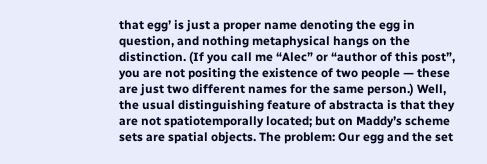that egg’ is just a proper name denoting the egg in question, and nothing metaphysical hangs on the distinction. (If you call me “Alec” or “author of this post”, you are not positing the existence of two people — these are just two different names for the same person.) Well, the usual distinguishing feature of abstracta is that they are not spatiotemporally located; but on Maddy’s scheme sets are spatial objects. The problem: Our egg and the set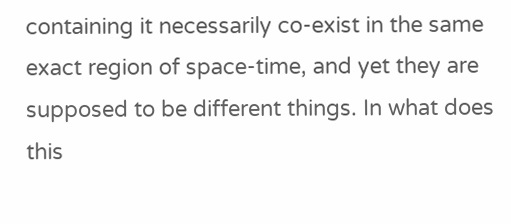containing it necessarily co-exist in the same exact region of space-time, and yet they are supposed to be different things. In what does this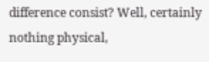difference consist? Well, certainly nothing physical,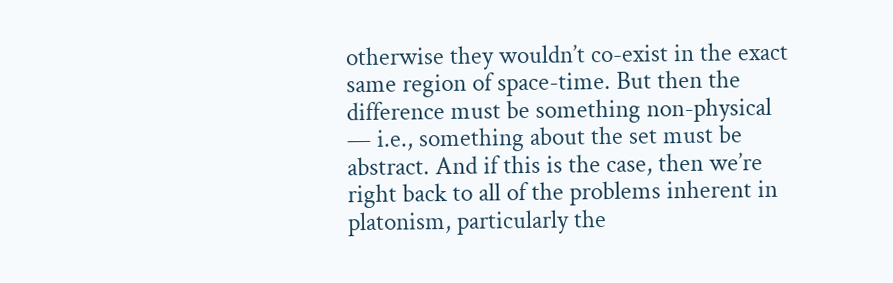otherwise they wouldn’t co-exist in the exact same region of space-time. But then the difference must be something non-physical — i.e., something about the set must be abstract. And if this is the case, then we’re right back to all of the problems inherent in platonism, particularly the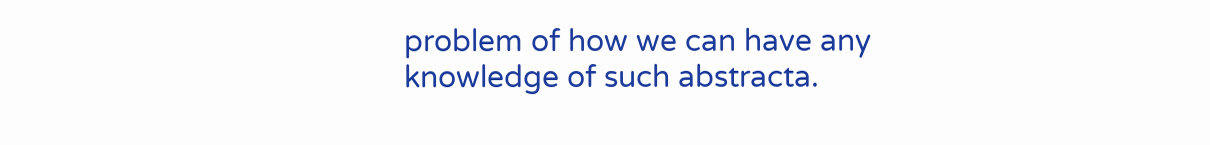problem of how we can have any knowledge of such abstracta.